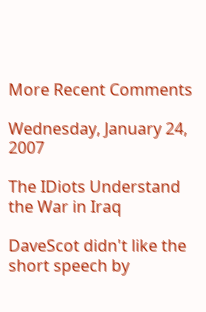More Recent Comments

Wednesday, January 24, 2007

The IDiots Understand the War in Iraq

DaveScot didn't like the short speech by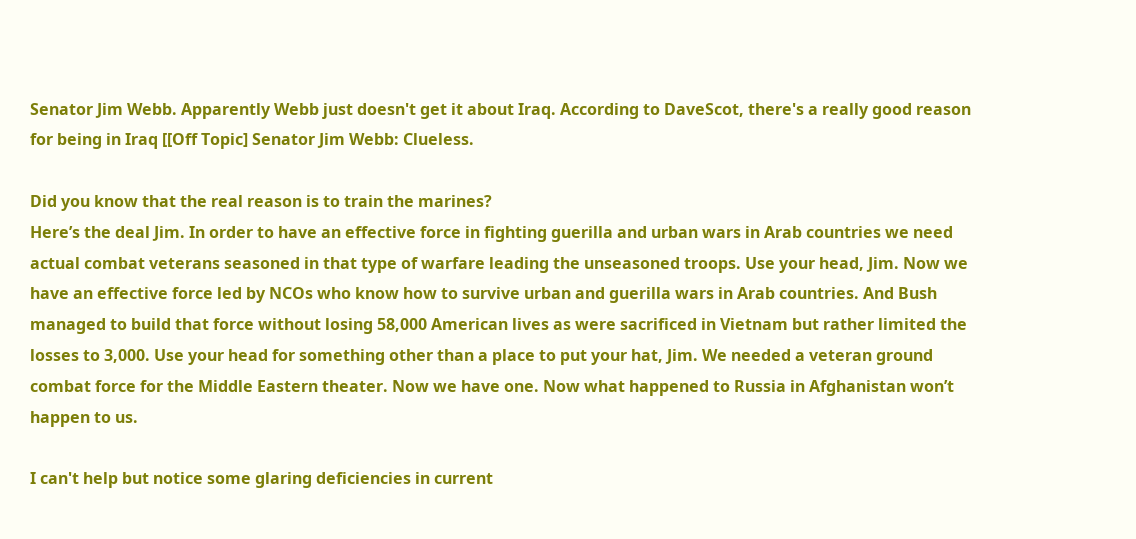Senator Jim Webb. Apparently Webb just doesn't get it about Iraq. According to DaveScot, there's a really good reason for being in Iraq [[Off Topic] Senator Jim Webb: Clueless.

Did you know that the real reason is to train the marines?
Here’s the deal Jim. In order to have an effective force in fighting guerilla and urban wars in Arab countries we need actual combat veterans seasoned in that type of warfare leading the unseasoned troops. Use your head, Jim. Now we have an effective force led by NCOs who know how to survive urban and guerilla wars in Arab countries. And Bush managed to build that force without losing 58,000 American lives as were sacrificed in Vietnam but rather limited the losses to 3,000. Use your head for something other than a place to put your hat, Jim. We needed a veteran ground combat force for the Middle Eastern theater. Now we have one. Now what happened to Russia in Afghanistan won’t happen to us.

I can't help but notice some glaring deficiencies in current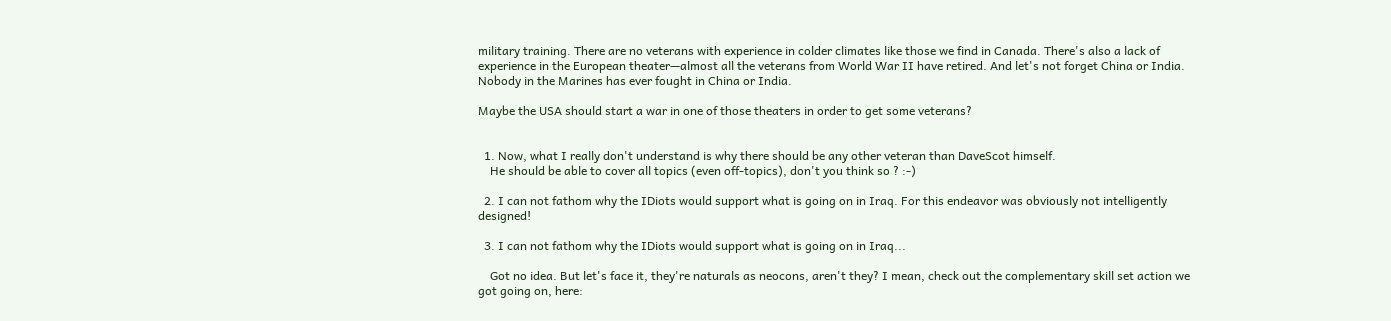military training. There are no veterans with experience in colder climates like those we find in Canada. There's also a lack of experience in the European theater—almost all the veterans from World War II have retired. And let's not forget China or India. Nobody in the Marines has ever fought in China or India.

Maybe the USA should start a war in one of those theaters in order to get some veterans?


  1. Now, what I really don't understand is why there should be any other veteran than DaveScot himself.
    He should be able to cover all topics (even off-topics), don't you think so ? :-)

  2. I can not fathom why the IDiots would support what is going on in Iraq. For this endeavor was obviously not intelligently designed!

  3. I can not fathom why the IDiots would support what is going on in Iraq...

    Got no idea. But let's face it, they're naturals as neocons, aren't they? I mean, check out the complementary skill set action we got going on, here: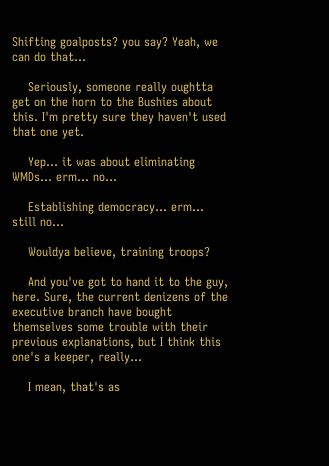Shifting goalposts? you say? Yeah, we can do that...

    Seriously, someone really oughtta get on the horn to the Bushies about this. I'm pretty sure they haven't used that one yet.

    Yep... it was about eliminating WMDs... erm... no...

    Establishing democracy... erm... still no...

    Wouldya believe, training troops?

    And you've got to hand it to the guy, here. Sure, the current denizens of the executive branch have bought themselves some trouble with their previous explanations, but I think this one's a keeper, really...

    I mean, that's as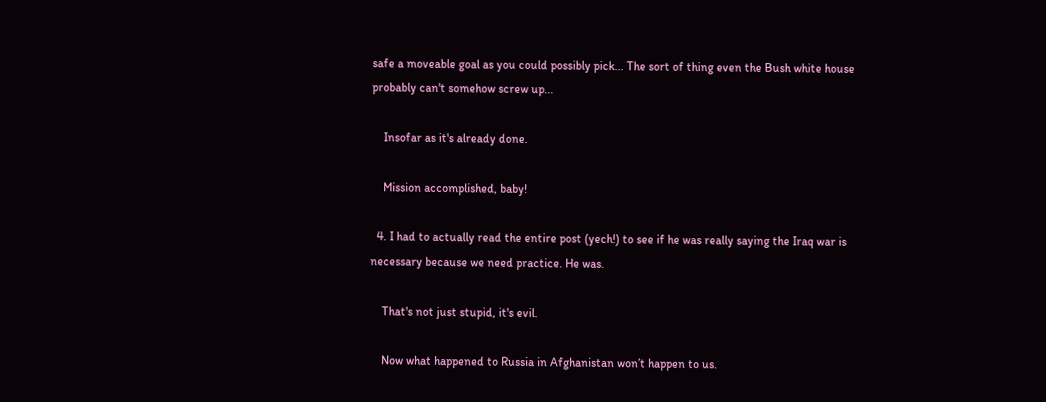safe a moveable goal as you could possibly pick... The sort of thing even the Bush white house probably can't somehow screw up...

    Insofar as it's already done.

    Mission accomplished, baby!

  4. I had to actually read the entire post (yech!) to see if he was really saying the Iraq war is necessary because we need practice. He was.

    That's not just stupid, it's evil.

    Now what happened to Russia in Afghanistan won’t happen to us.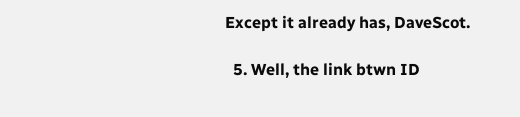Except it already has, DaveScot.

  5. Well, the link btwn ID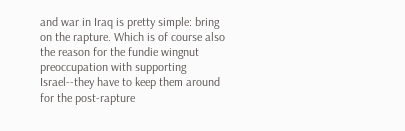and war in Iraq is pretty simple: bring on the rapture. Which is of course also the reason for the fundie wingnut preoccupation with supporting Israel--they have to keep them around for the post-rapture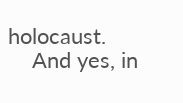holocaust.
    And yes, in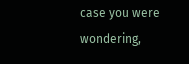case you were wondering,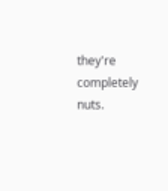they're completely nuts.